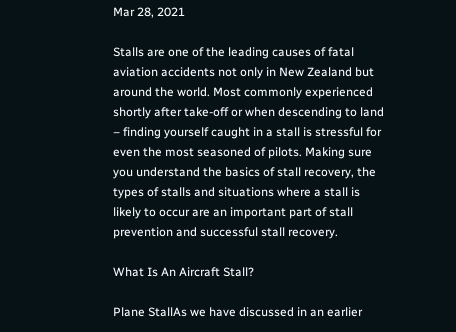Mar 28, 2021

Stalls are one of the leading causes of fatal aviation accidents not only in New Zealand but around the world. Most commonly experienced shortly after take-off or when descending to land – finding yourself caught in a stall is stressful for even the most seasoned of pilots. Making sure you understand the basics of stall recovery, the types of stalls and situations where a stall is likely to occur are an important part of stall prevention and successful stall recovery.

What Is An Aircraft Stall?

Plane StallAs we have discussed in an earlier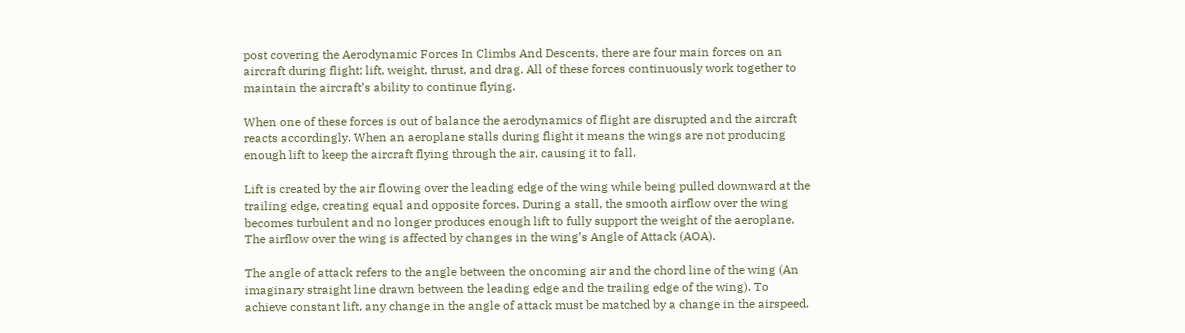post covering the Aerodynamic Forces In Climbs And Descents, there are four main forces on an aircraft during flight; lift, weight, thrust, and drag. All of these forces continuously work together to maintain the aircraft’s ability to continue flying.

When one of these forces is out of balance the aerodynamics of flight are disrupted and the aircraft reacts accordingly. When an aeroplane stalls during flight it means the wings are not producing enough lift to keep the aircraft flying through the air, causing it to fall.

Lift is created by the air flowing over the leading edge of the wing while being pulled downward at the trailing edge, creating equal and opposite forces. During a stall, the smooth airflow over the wing becomes turbulent and no longer produces enough lift to fully support the weight of the aeroplane. The airflow over the wing is affected by changes in the wing’s Angle of Attack (AOA).

The angle of attack refers to the angle between the oncoming air and the chord line of the wing (An imaginary straight line drawn between the leading edge and the trailing edge of the wing). To achieve constant lift, any change in the angle of attack must be matched by a change in the airspeed.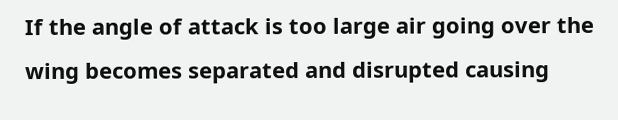If the angle of attack is too large air going over the wing becomes separated and disrupted causing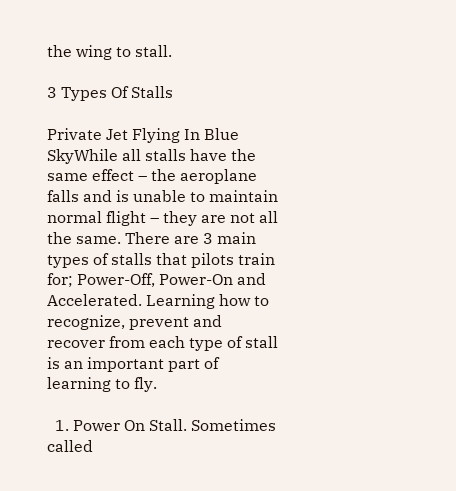the wing to stall.

3 Types Of Stalls

Private Jet Flying In Blue SkyWhile all stalls have the same effect – the aeroplane falls and is unable to maintain normal flight – they are not all the same. There are 3 main types of stalls that pilots train for; Power-Off, Power-On and Accelerated. Learning how to recognize, prevent and recover from each type of stall is an important part of learning to fly.

  1. Power On Stall. Sometimes called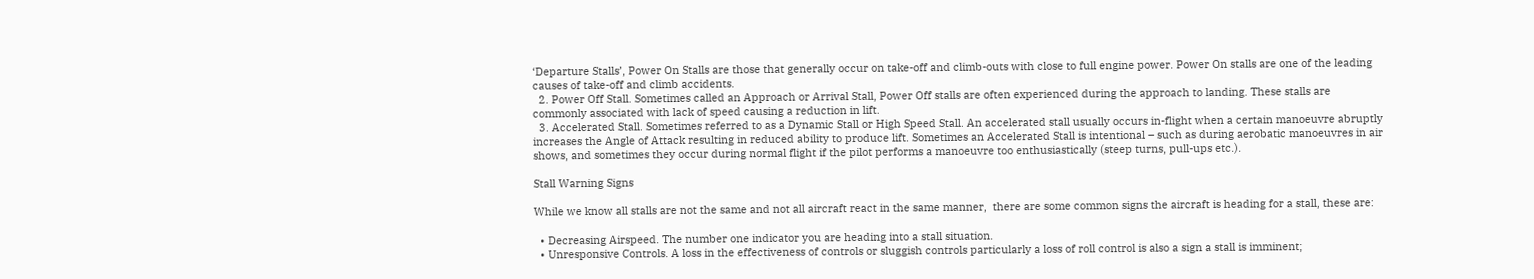‘Departure Stalls’, Power On Stalls are those that generally occur on take-off and climb-outs with close to full engine power. Power On stalls are one of the leading causes of take-off and climb accidents.
  2. Power Off Stall. Sometimes called an Approach or Arrival Stall, Power Off stalls are often experienced during the approach to landing. These stalls are commonly associated with lack of speed causing a reduction in lift.
  3. Accelerated Stall. Sometimes referred to as a Dynamic Stall or High Speed Stall. An accelerated stall usually occurs in-flight when a certain manoeuvre abruptly increases the Angle of Attack resulting in reduced ability to produce lift. Sometimes an Accelerated Stall is intentional – such as during aerobatic manoeuvres in air shows, and sometimes they occur during normal flight if the pilot performs a manoeuvre too enthusiastically (steep turns, pull-ups etc.).

Stall Warning Signs

While we know all stalls are not the same and not all aircraft react in the same manner,  there are some common signs the aircraft is heading for a stall, these are:

  • Decreasing Airspeed. The number one indicator you are heading into a stall situation.
  • Unresponsive Controls. A loss in the effectiveness of controls or sluggish controls particularly a loss of roll control is also a sign a stall is imminent;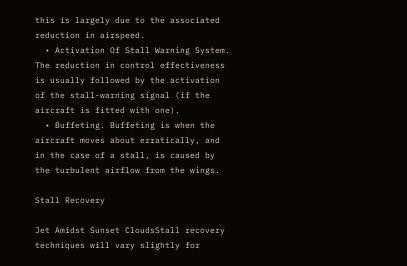this is largely due to the associated reduction in airspeed.
  • Activation Of Stall Warning System. The reduction in control effectiveness is usually followed by the activation of the stall-warning signal (if the aircraft is fitted with one).
  • Buffeting. Buffeting is when the aircraft moves about erratically, and in the case of a stall, is caused by the turbulent airflow from the wings.

Stall Recovery

Jet Amidst Sunset CloudsStall recovery techniques will vary slightly for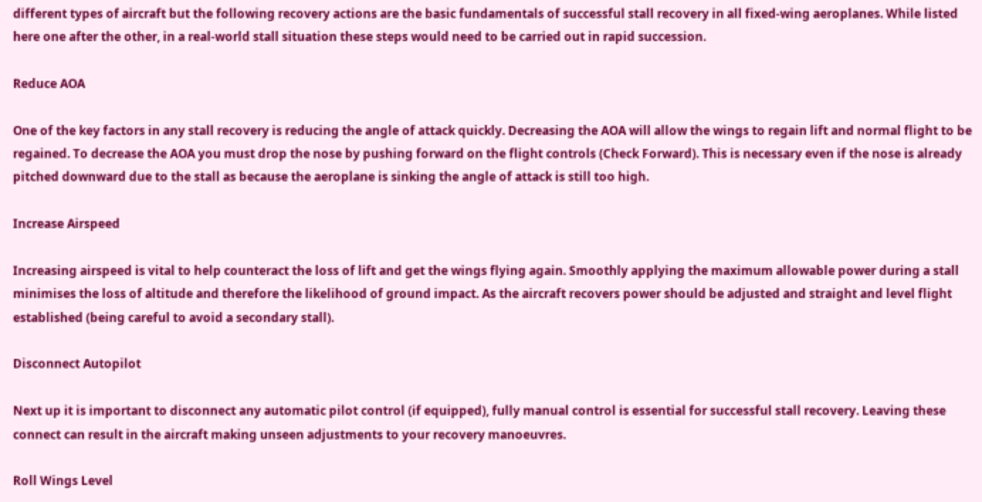different types of aircraft but the following recovery actions are the basic fundamentals of successful stall recovery in all fixed-wing aeroplanes. While listed here one after the other, in a real-world stall situation these steps would need to be carried out in rapid succession.

Reduce AOA

One of the key factors in any stall recovery is reducing the angle of attack quickly. Decreasing the AOA will allow the wings to regain lift and normal flight to be regained. To decrease the AOA you must drop the nose by pushing forward on the flight controls (Check Forward). This is necessary even if the nose is already pitched downward due to the stall as because the aeroplane is sinking the angle of attack is still too high.

Increase Airspeed

Increasing airspeed is vital to help counteract the loss of lift and get the wings flying again. Smoothly applying the maximum allowable power during a stall minimises the loss of altitude and therefore the likelihood of ground impact. As the aircraft recovers power should be adjusted and straight and level flight established (being careful to avoid a secondary stall).

Disconnect Autopilot

Next up it is important to disconnect any automatic pilot control (if equipped), fully manual control is essential for successful stall recovery. Leaving these connect can result in the aircraft making unseen adjustments to your recovery manoeuvres.

Roll Wings Level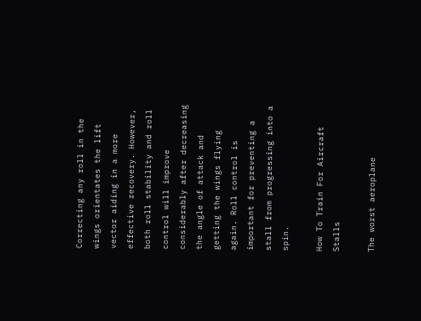Correcting any roll in the wings orientates the lift vector aiding in a more effective recovery. However, both roll stability and roll control will improve considerably after decreasing the angle of attack and getting the wings flying again. Roll control is important for preventing a stall from progressing into a spin.

How To Train For Aircraft Stalls

The worst aeroplane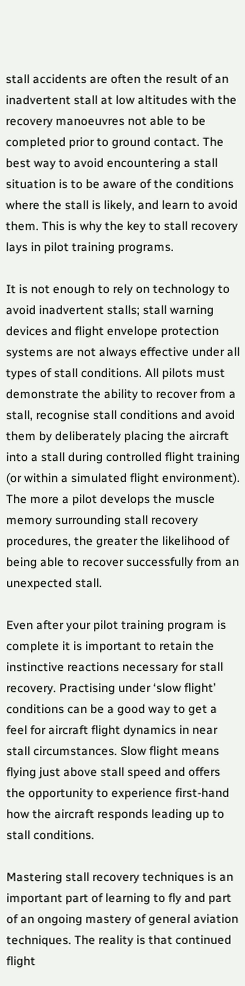stall accidents are often the result of an inadvertent stall at low altitudes with the recovery manoeuvres not able to be completed prior to ground contact. The best way to avoid encountering a stall situation is to be aware of the conditions where the stall is likely, and learn to avoid them. This is why the key to stall recovery lays in pilot training programs.

It is not enough to rely on technology to avoid inadvertent stalls; stall warning devices and flight envelope protection systems are not always effective under all types of stall conditions. All pilots must demonstrate the ability to recover from a stall, recognise stall conditions and avoid them by deliberately placing the aircraft into a stall during controlled flight training (or within a simulated flight environment). The more a pilot develops the muscle memory surrounding stall recovery procedures, the greater the likelihood of being able to recover successfully from an unexpected stall.

Even after your pilot training program is complete it is important to retain the instinctive reactions necessary for stall recovery. Practising under ‘slow flight’ conditions can be a good way to get a feel for aircraft flight dynamics in near stall circumstances. Slow flight means flying just above stall speed and offers the opportunity to experience first-hand how the aircraft responds leading up to stall conditions.

Mastering stall recovery techniques is an important part of learning to fly and part of an ongoing mastery of general aviation techniques. The reality is that continued flight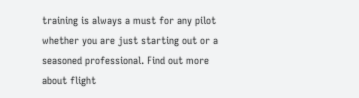training is always a must for any pilot whether you are just starting out or a seasoned professional. Find out more about flight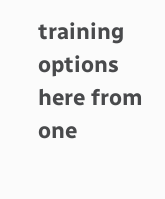training options here from one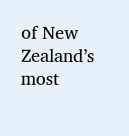of New Zealand’s most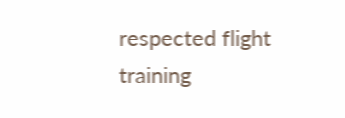respected flight training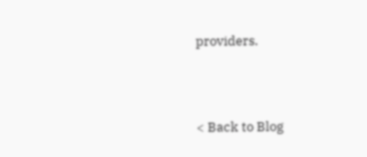providers.



< Back to Blog